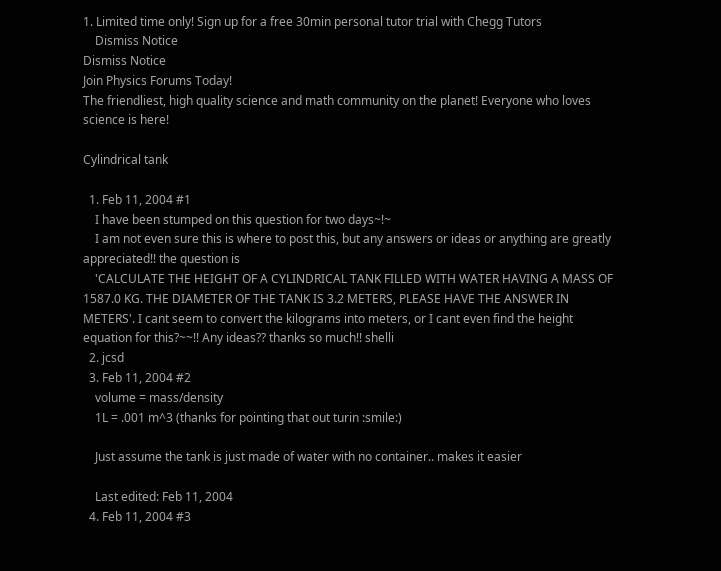1. Limited time only! Sign up for a free 30min personal tutor trial with Chegg Tutors
    Dismiss Notice
Dismiss Notice
Join Physics Forums Today!
The friendliest, high quality science and math community on the planet! Everyone who loves science is here!

Cylindrical tank

  1. Feb 11, 2004 #1
    I have been stumped on this question for two days~!~
    I am not even sure this is where to post this, but any answers or ideas or anything are greatly appreciated!! the question is
    'CALCULATE THE HEIGHT OF A CYLINDRICAL TANK FILLED WITH WATER HAVING A MASS OF 1587.0 KG. THE DIAMETER OF THE TANK IS 3.2 METERS, PLEASE HAVE THE ANSWER IN METERS'. I cant seem to convert the kilograms into meters, or I cant even find the height equation for this?~~!! Any ideas?? thanks so much!! shelli
  2. jcsd
  3. Feb 11, 2004 #2
    volume = mass/density
    1L = .001 m^3 (thanks for pointing that out turin :smile:)

    Just assume the tank is just made of water with no container.. makes it easier

    Last edited: Feb 11, 2004
  4. Feb 11, 2004 #3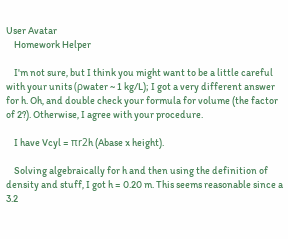User Avatar
    Homework Helper

    I'm not sure, but I think you might want to be a little careful with your units (ρwater ~ 1 kg/L); I got a very different answer for h. Oh, and double check your formula for volume (the factor of 2?). Otherwise, I agree with your procedure.

    I have Vcyl = πr2h (Abase x height).

    Solving algebraically for h and then using the definition of density and stuff, I got h = 0.20 m. This seems reasonable since a 3.2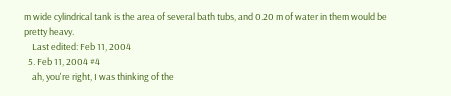m wide cylindrical tank is the area of several bath tubs, and 0.20 m of water in them would be pretty heavy.
    Last edited: Feb 11, 2004
  5. Feb 11, 2004 #4
    ah, you're right, I was thinking of the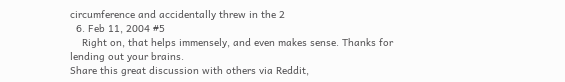circumference and accidentally threw in the 2
  6. Feb 11, 2004 #5
    Right on, that helps immensely, and even makes sense. Thanks for lending out your brains.
Share this great discussion with others via Reddit,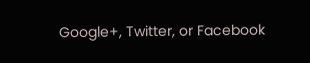Google+, Twitter, or Facebook